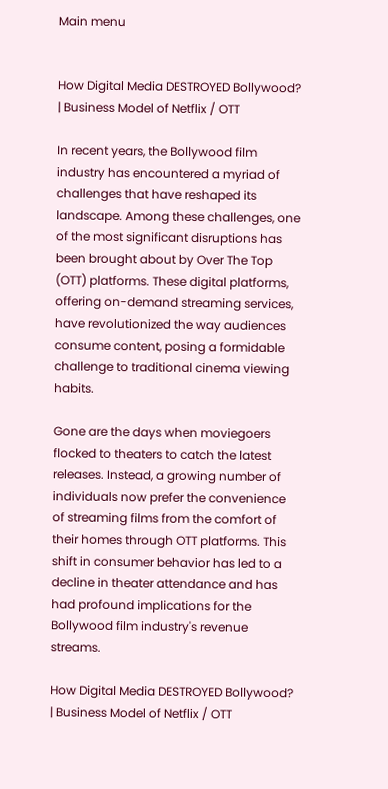Main menu


How Digital Media DESTROYED Bollywood? | Business Model of Netflix / OTT

In recent years, the Bollywood film industry has encountered a myriad of challenges that have reshaped its landscape. Among these challenges, one of the most significant disruptions has been brought about by Over The Top (OTT) platforms. These digital platforms, offering on-demand streaming services, have revolutionized the way audiences consume content, posing a formidable challenge to traditional cinema viewing habits.

Gone are the days when moviegoers flocked to theaters to catch the latest releases. Instead, a growing number of individuals now prefer the convenience of streaming films from the comfort of their homes through OTT platforms. This shift in consumer behavior has led to a decline in theater attendance and has had profound implications for the Bollywood film industry's revenue streams.

How Digital Media DESTROYED Bollywood? | Business Model of Netflix / OTT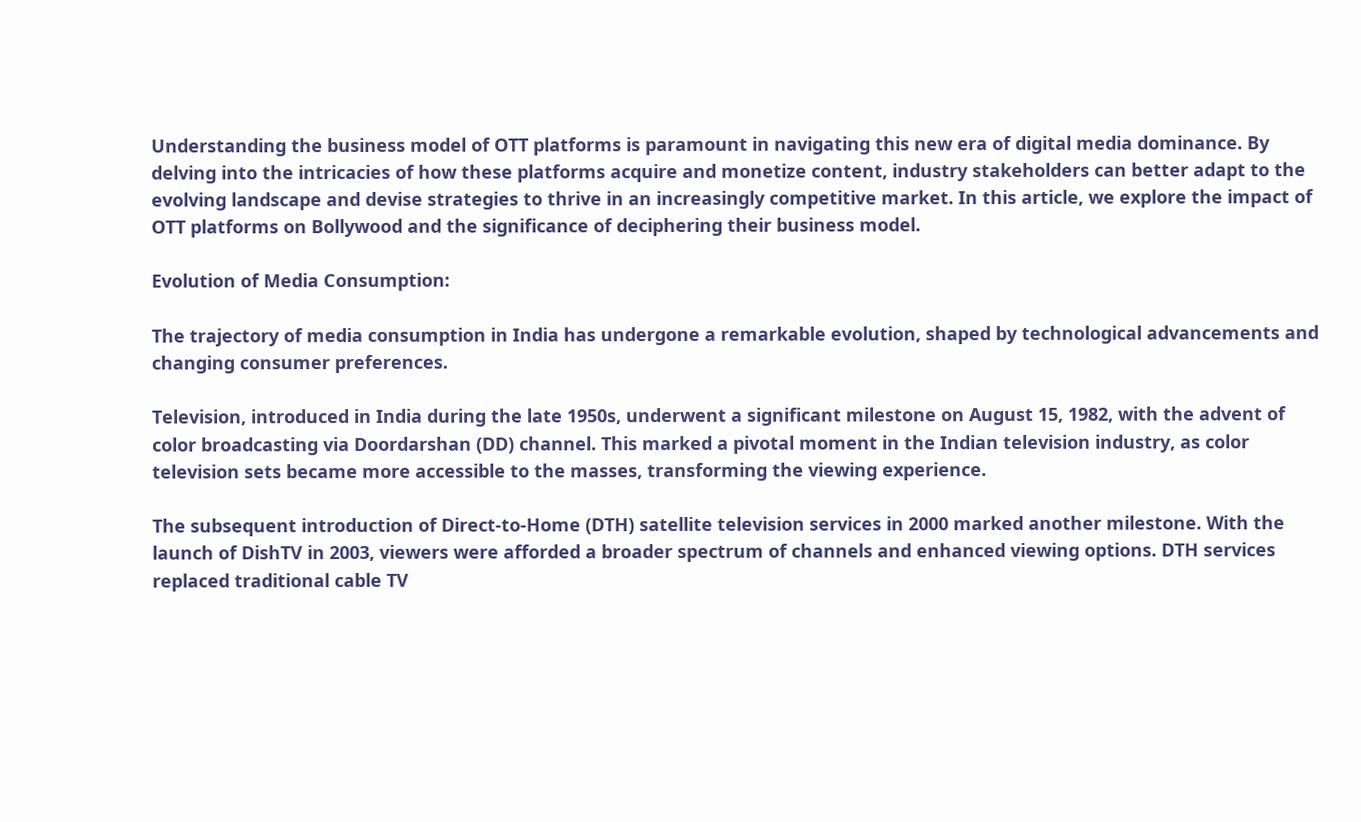Understanding the business model of OTT platforms is paramount in navigating this new era of digital media dominance. By delving into the intricacies of how these platforms acquire and monetize content, industry stakeholders can better adapt to the evolving landscape and devise strategies to thrive in an increasingly competitive market. In this article, we explore the impact of OTT platforms on Bollywood and the significance of deciphering their business model.

Evolution of Media Consumption:

The trajectory of media consumption in India has undergone a remarkable evolution, shaped by technological advancements and changing consumer preferences.

Television, introduced in India during the late 1950s, underwent a significant milestone on August 15, 1982, with the advent of color broadcasting via Doordarshan (DD) channel. This marked a pivotal moment in the Indian television industry, as color television sets became more accessible to the masses, transforming the viewing experience.

The subsequent introduction of Direct-to-Home (DTH) satellite television services in 2000 marked another milestone. With the launch of DishTV in 2003, viewers were afforded a broader spectrum of channels and enhanced viewing options. DTH services replaced traditional cable TV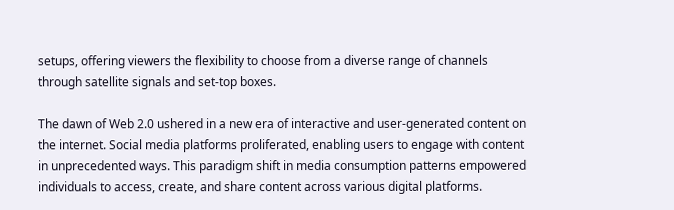setups, offering viewers the flexibility to choose from a diverse range of channels through satellite signals and set-top boxes.

The dawn of Web 2.0 ushered in a new era of interactive and user-generated content on the internet. Social media platforms proliferated, enabling users to engage with content in unprecedented ways. This paradigm shift in media consumption patterns empowered individuals to access, create, and share content across various digital platforms.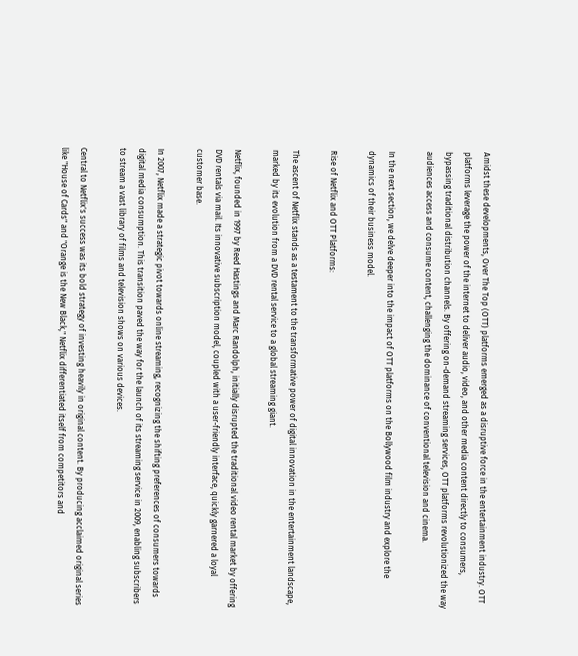Amidst these developments, Over The Top (OTT) platforms emerged as a disruptive force in the entertainment industry. OTT platforms leverage the power of the internet to deliver audio, video, and other media content directly to consumers, bypassing traditional distribution channels. By offering on-demand streaming services, OTT platforms revolutionized the way audiences access and consume content, challenging the dominance of conventional television and cinema.

In the next section, we delve deeper into the impact of OTT platforms on the Bollywood film industry and explore the dynamics of their business model.

Rise of Netflix and OTT Platforms:

The ascent of Netflix stands as a testament to the transformative power of digital innovation in the entertainment landscape, marked by its evolution from a DVD rental service to a global streaming giant.

Netflix, founded in 1997 by Reed Hastings and Marc Randolph, initially disrupted the traditional video rental market by offering DVD rentals via mail. Its innovative subscription model, coupled with a user-friendly interface, quickly garnered a loyal customer base.

In 2007, Netflix made a strategic pivot towards online streaming, recognizing the shifting preferences of consumers towards digital media consumption. This transition paved the way for the launch of its streaming service in 2009, enabling subscribers to stream a vast library of films and television shows on various devices.

Central to Netflix's success was its bold strategy of investing heavily in original content. By producing acclaimed original series like "House of Cards" and "Orange is the New Black," Netflix differentiated itself from competitors and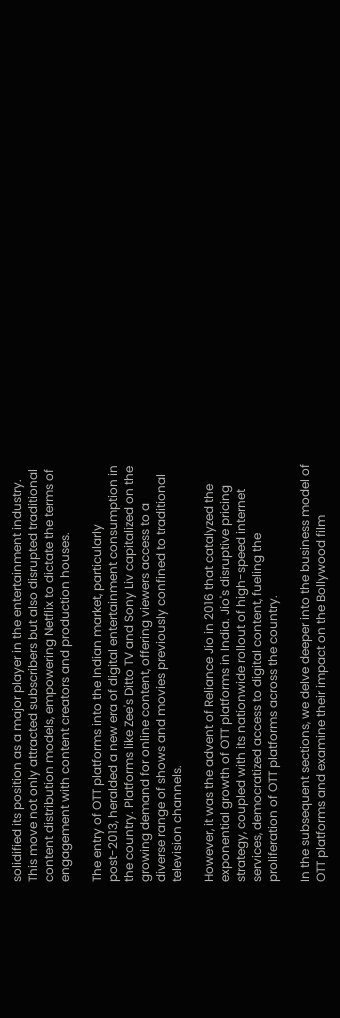solidified its position as a major player in the entertainment industry. This move not only attracted subscribers but also disrupted traditional content distribution models, empowering Netflix to dictate the terms of engagement with content creators and production houses.

The entry of OTT platforms into the Indian market, particularly post-2013, heralded a new era of digital entertainment consumption in the country. Platforms like Zee's Ditto TV and Sony Liv capitalized on the growing demand for online content, offering viewers access to a diverse range of shows and movies previously confined to traditional television channels.

However, it was the advent of Reliance Jio in 2016 that catalyzed the exponential growth of OTT platforms in India. Jio's disruptive pricing strategy, coupled with its nationwide rollout of high-speed internet services, democratized access to digital content, fueling the proliferation of OTT platforms across the country.

In the subsequent sections, we delve deeper into the business model of OTT platforms and examine their impact on the Bollywood film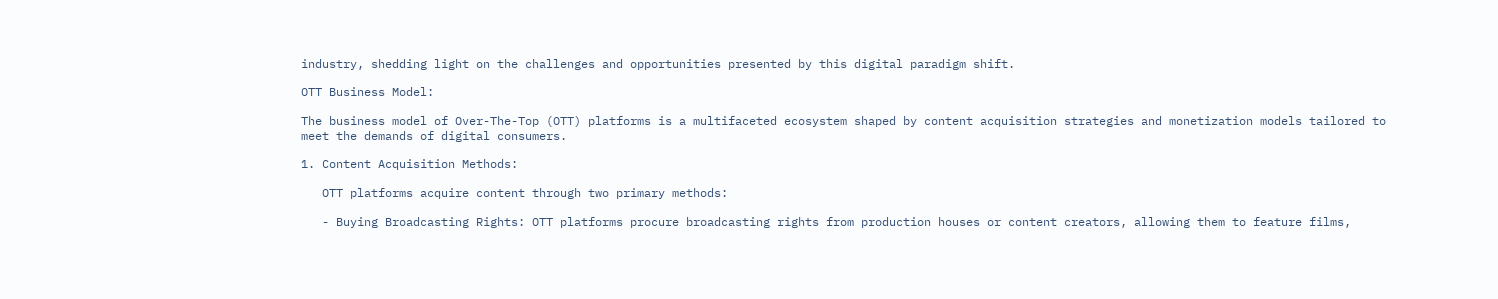industry, shedding light on the challenges and opportunities presented by this digital paradigm shift.

OTT Business Model:

The business model of Over-The-Top (OTT) platforms is a multifaceted ecosystem shaped by content acquisition strategies and monetization models tailored to meet the demands of digital consumers.

1. Content Acquisition Methods:

   OTT platforms acquire content through two primary methods:

   - Buying Broadcasting Rights: OTT platforms procure broadcasting rights from production houses or content creators, allowing them to feature films,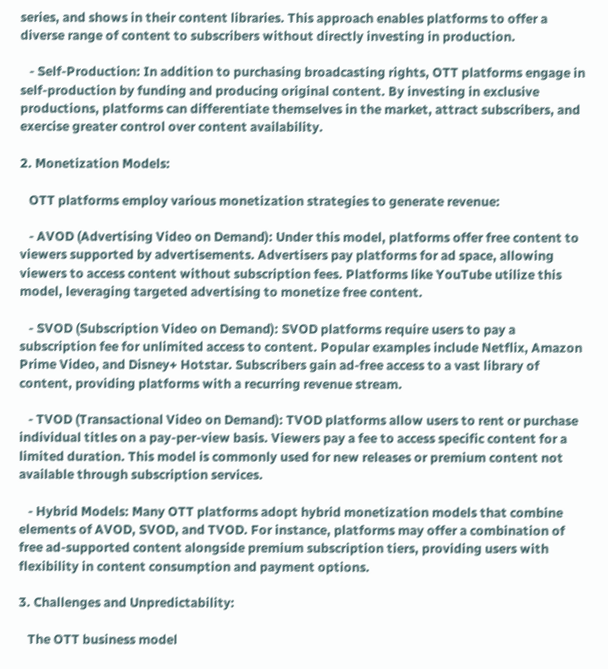series, and shows in their content libraries. This approach enables platforms to offer a diverse range of content to subscribers without directly investing in production.

   - Self-Production: In addition to purchasing broadcasting rights, OTT platforms engage in self-production by funding and producing original content. By investing in exclusive productions, platforms can differentiate themselves in the market, attract subscribers, and exercise greater control over content availability.

2. Monetization Models:

   OTT platforms employ various monetization strategies to generate revenue:

   - AVOD (Advertising Video on Demand): Under this model, platforms offer free content to viewers supported by advertisements. Advertisers pay platforms for ad space, allowing viewers to access content without subscription fees. Platforms like YouTube utilize this model, leveraging targeted advertising to monetize free content.

   - SVOD (Subscription Video on Demand): SVOD platforms require users to pay a subscription fee for unlimited access to content. Popular examples include Netflix, Amazon Prime Video, and Disney+ Hotstar. Subscribers gain ad-free access to a vast library of content, providing platforms with a recurring revenue stream.

   - TVOD (Transactional Video on Demand): TVOD platforms allow users to rent or purchase individual titles on a pay-per-view basis. Viewers pay a fee to access specific content for a limited duration. This model is commonly used for new releases or premium content not available through subscription services.

   - Hybrid Models: Many OTT platforms adopt hybrid monetization models that combine elements of AVOD, SVOD, and TVOD. For instance, platforms may offer a combination of free ad-supported content alongside premium subscription tiers, providing users with flexibility in content consumption and payment options.

3. Challenges and Unpredictability:

   The OTT business model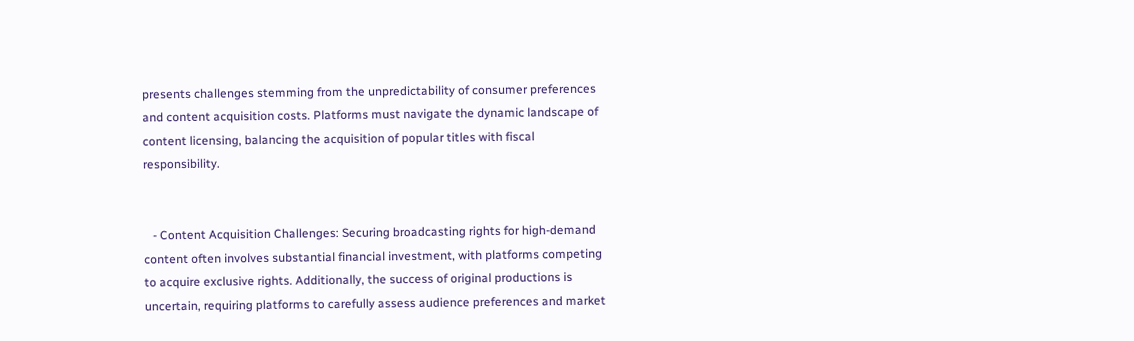presents challenges stemming from the unpredictability of consumer preferences and content acquisition costs. Platforms must navigate the dynamic landscape of content licensing, balancing the acquisition of popular titles with fiscal responsibility.


   - Content Acquisition Challenges: Securing broadcasting rights for high-demand content often involves substantial financial investment, with platforms competing to acquire exclusive rights. Additionally, the success of original productions is uncertain, requiring platforms to carefully assess audience preferences and market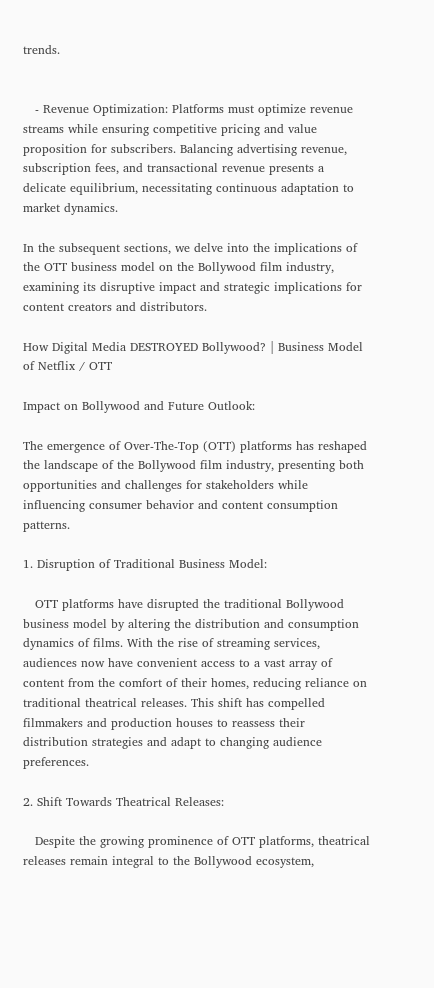trends.


   - Revenue Optimization: Platforms must optimize revenue streams while ensuring competitive pricing and value proposition for subscribers. Balancing advertising revenue, subscription fees, and transactional revenue presents a delicate equilibrium, necessitating continuous adaptation to market dynamics.

In the subsequent sections, we delve into the implications of the OTT business model on the Bollywood film industry, examining its disruptive impact and strategic implications for content creators and distributors.

How Digital Media DESTROYED Bollywood? | Business Model of Netflix / OTT

Impact on Bollywood and Future Outlook:

The emergence of Over-The-Top (OTT) platforms has reshaped the landscape of the Bollywood film industry, presenting both opportunities and challenges for stakeholders while influencing consumer behavior and content consumption patterns.

1. Disruption of Traditional Business Model:

   OTT platforms have disrupted the traditional Bollywood business model by altering the distribution and consumption dynamics of films. With the rise of streaming services, audiences now have convenient access to a vast array of content from the comfort of their homes, reducing reliance on traditional theatrical releases. This shift has compelled filmmakers and production houses to reassess their distribution strategies and adapt to changing audience preferences.

2. Shift Towards Theatrical Releases:

   Despite the growing prominence of OTT platforms, theatrical releases remain integral to the Bollywood ecosystem,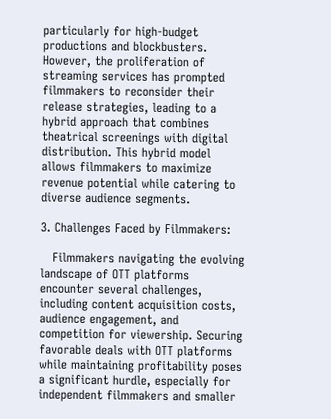particularly for high-budget productions and blockbusters. However, the proliferation of streaming services has prompted filmmakers to reconsider their release strategies, leading to a hybrid approach that combines theatrical screenings with digital distribution. This hybrid model allows filmmakers to maximize revenue potential while catering to diverse audience segments.

3. Challenges Faced by Filmmakers:

   Filmmakers navigating the evolving landscape of OTT platforms encounter several challenges, including content acquisition costs, audience engagement, and competition for viewership. Securing favorable deals with OTT platforms while maintaining profitability poses a significant hurdle, especially for independent filmmakers and smaller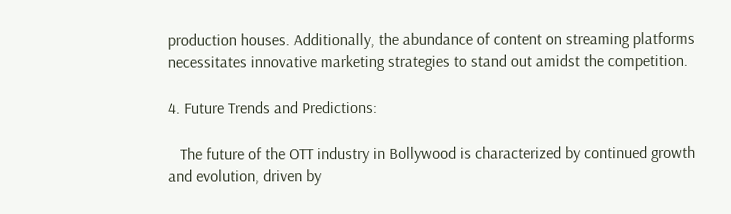production houses. Additionally, the abundance of content on streaming platforms necessitates innovative marketing strategies to stand out amidst the competition.

4. Future Trends and Predictions:

   The future of the OTT industry in Bollywood is characterized by continued growth and evolution, driven by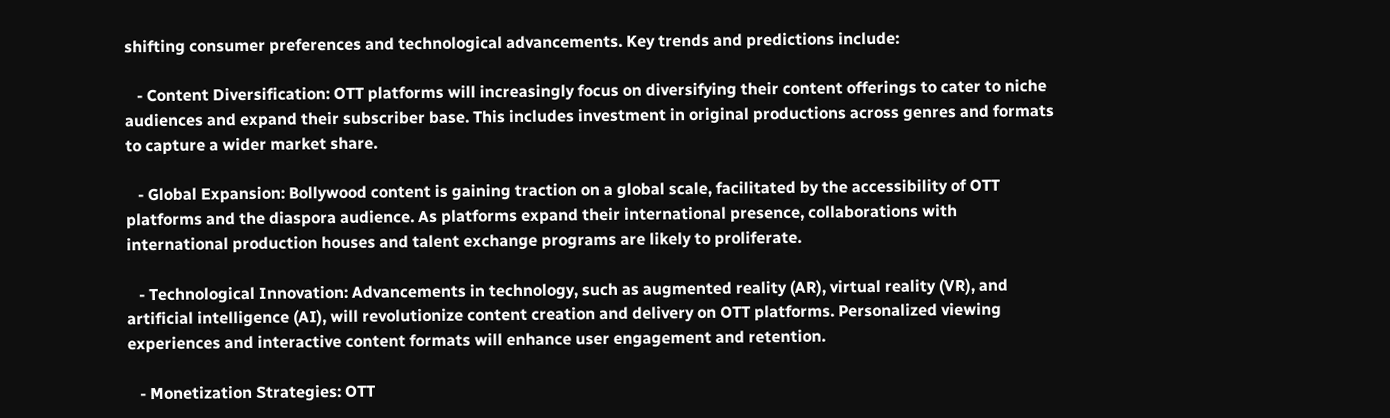shifting consumer preferences and technological advancements. Key trends and predictions include:

   - Content Diversification: OTT platforms will increasingly focus on diversifying their content offerings to cater to niche audiences and expand their subscriber base. This includes investment in original productions across genres and formats to capture a wider market share.

   - Global Expansion: Bollywood content is gaining traction on a global scale, facilitated by the accessibility of OTT platforms and the diaspora audience. As platforms expand their international presence, collaborations with international production houses and talent exchange programs are likely to proliferate.

   - Technological Innovation: Advancements in technology, such as augmented reality (AR), virtual reality (VR), and artificial intelligence (AI), will revolutionize content creation and delivery on OTT platforms. Personalized viewing experiences and interactive content formats will enhance user engagement and retention.

   - Monetization Strategies: OTT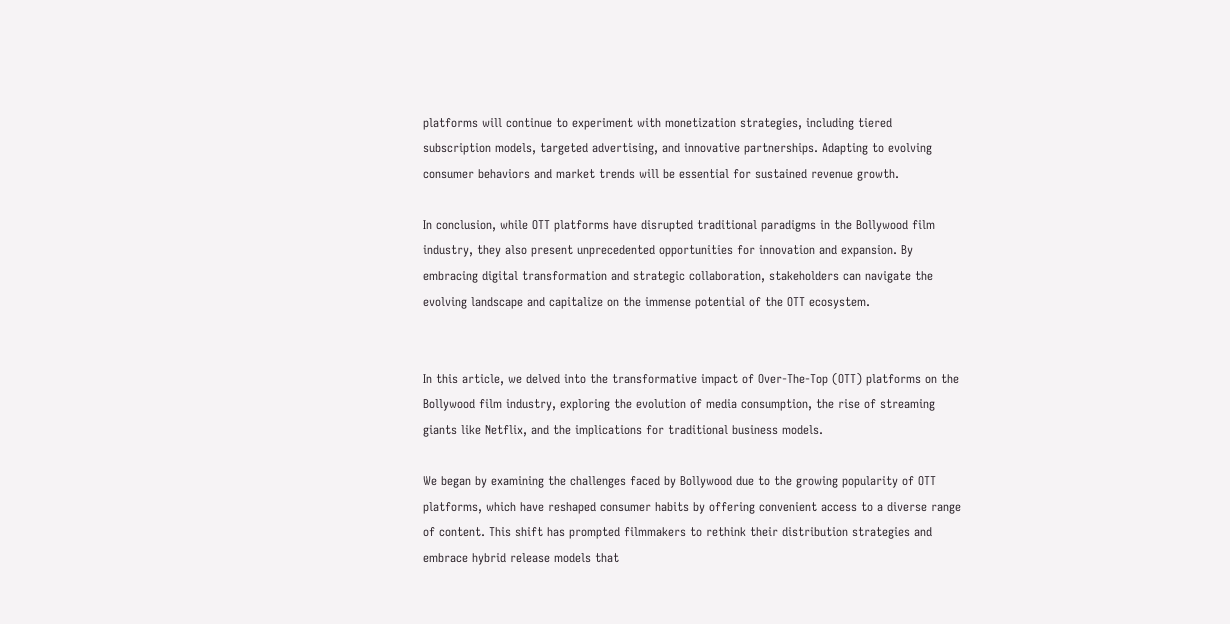platforms will continue to experiment with monetization strategies, including tiered subscription models, targeted advertising, and innovative partnerships. Adapting to evolving consumer behaviors and market trends will be essential for sustained revenue growth.

In conclusion, while OTT platforms have disrupted traditional paradigms in the Bollywood film industry, they also present unprecedented opportunities for innovation and expansion. By embracing digital transformation and strategic collaboration, stakeholders can navigate the evolving landscape and capitalize on the immense potential of the OTT ecosystem.


In this article, we delved into the transformative impact of Over-The-Top (OTT) platforms on the Bollywood film industry, exploring the evolution of media consumption, the rise of streaming giants like Netflix, and the implications for traditional business models.

We began by examining the challenges faced by Bollywood due to the growing popularity of OTT platforms, which have reshaped consumer habits by offering convenient access to a diverse range of content. This shift has prompted filmmakers to rethink their distribution strategies and embrace hybrid release models that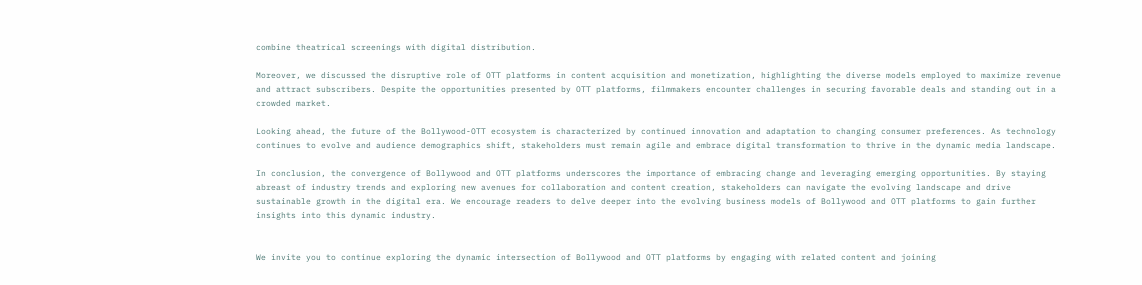combine theatrical screenings with digital distribution.

Moreover, we discussed the disruptive role of OTT platforms in content acquisition and monetization, highlighting the diverse models employed to maximize revenue and attract subscribers. Despite the opportunities presented by OTT platforms, filmmakers encounter challenges in securing favorable deals and standing out in a crowded market.

Looking ahead, the future of the Bollywood-OTT ecosystem is characterized by continued innovation and adaptation to changing consumer preferences. As technology continues to evolve and audience demographics shift, stakeholders must remain agile and embrace digital transformation to thrive in the dynamic media landscape.

In conclusion, the convergence of Bollywood and OTT platforms underscores the importance of embracing change and leveraging emerging opportunities. By staying abreast of industry trends and exploring new avenues for collaboration and content creation, stakeholders can navigate the evolving landscape and drive sustainable growth in the digital era. We encourage readers to delve deeper into the evolving business models of Bollywood and OTT platforms to gain further insights into this dynamic industry.


We invite you to continue exploring the dynamic intersection of Bollywood and OTT platforms by engaging with related content and joining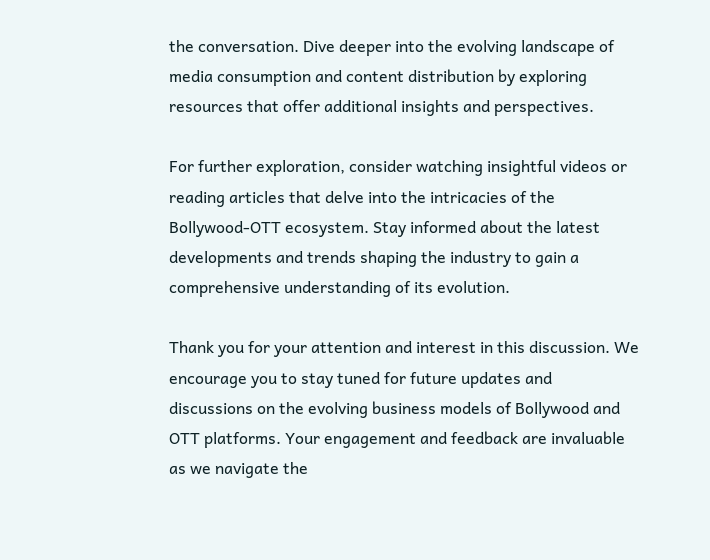the conversation. Dive deeper into the evolving landscape of media consumption and content distribution by exploring resources that offer additional insights and perspectives.

For further exploration, consider watching insightful videos or reading articles that delve into the intricacies of the Bollywood-OTT ecosystem. Stay informed about the latest developments and trends shaping the industry to gain a comprehensive understanding of its evolution.

Thank you for your attention and interest in this discussion. We encourage you to stay tuned for future updates and discussions on the evolving business models of Bollywood and OTT platforms. Your engagement and feedback are invaluable as we navigate the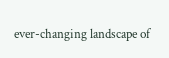ever-changing landscape of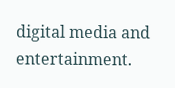digital media and entertainment.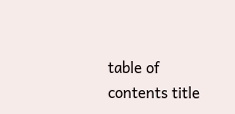table of contents title